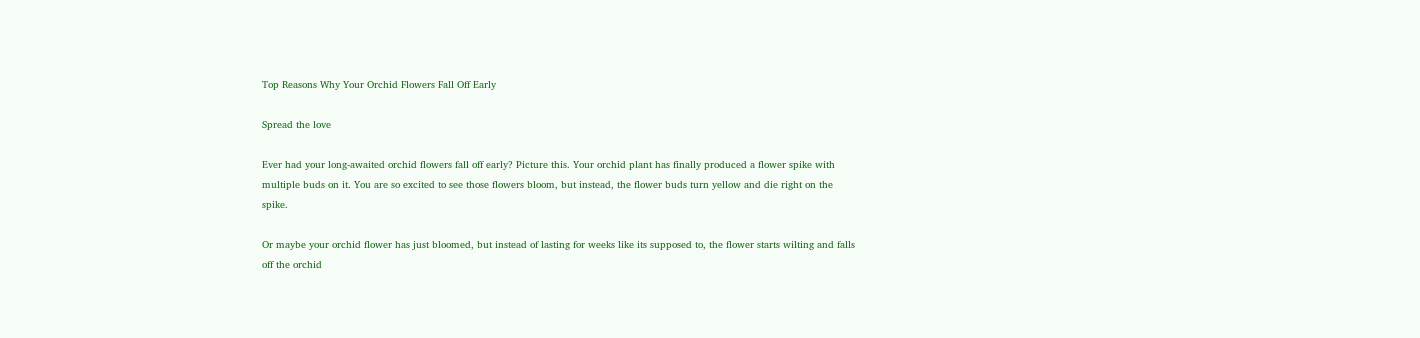Top Reasons Why Your Orchid Flowers Fall Off Early

Spread the love

Ever had your long-awaited orchid flowers fall off early? Picture this. Your orchid plant has finally produced a flower spike with multiple buds on it. You are so excited to see those flowers bloom, but instead, the flower buds turn yellow and die right on the spike.

Or maybe your orchid flower has just bloomed, but instead of lasting for weeks like its supposed to, the flower starts wilting and falls off the orchid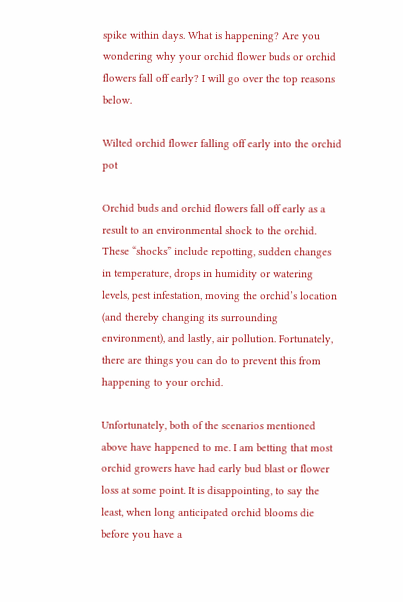spike within days. What is happening? Are you wondering why your orchid flower buds or orchid flowers fall off early? I will go over the top reasons below.

Wilted orchid flower falling off early into the orchid pot

Orchid buds and orchid flowers fall off early as a result to an environmental shock to the orchid. These “shocks” include repotting, sudden changes in temperature, drops in humidity or watering levels, pest infestation, moving the orchid’s location (and thereby changing its surrounding environment), and lastly, air pollution. Fortunately, there are things you can do to prevent this from happening to your orchid.

Unfortunately, both of the scenarios mentioned above have happened to me. I am betting that most orchid growers have had early bud blast or flower loss at some point. It is disappointing, to say the least, when long anticipated orchid blooms die before you have a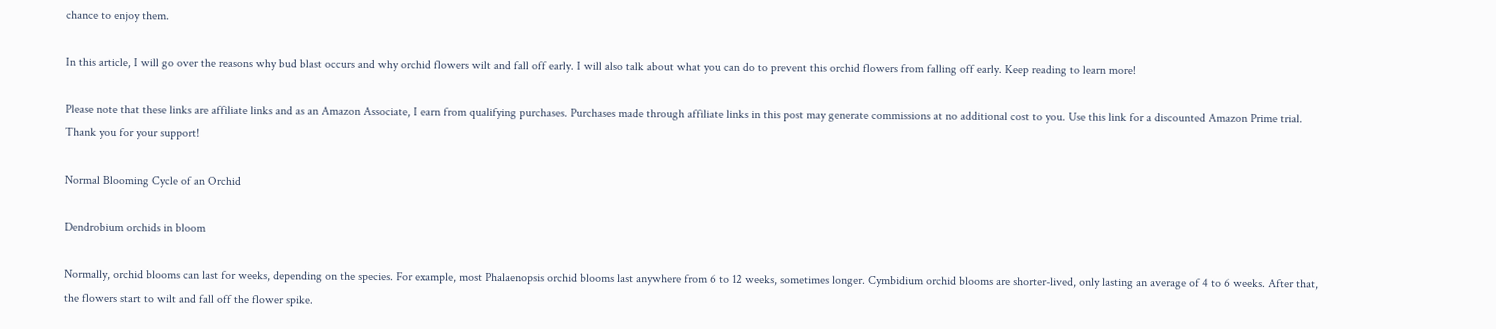chance to enjoy them.

In this article, I will go over the reasons why bud blast occurs and why orchid flowers wilt and fall off early. I will also talk about what you can do to prevent this orchid flowers from falling off early. Keep reading to learn more!

Please note that these links are affiliate links and as an Amazon Associate, I earn from qualifying purchases. Purchases made through affiliate links in this post may generate commissions at no additional cost to you. Use this link for a discounted Amazon Prime trial. Thank you for your support!

Normal Blooming Cycle of an Orchid

Dendrobium orchids in bloom

Normally, orchid blooms can last for weeks, depending on the species. For example, most Phalaenopsis orchid blooms last anywhere from 6 to 12 weeks, sometimes longer. Cymbidium orchid blooms are shorter-lived, only lasting an average of 4 to 6 weeks. After that, the flowers start to wilt and fall off the flower spike.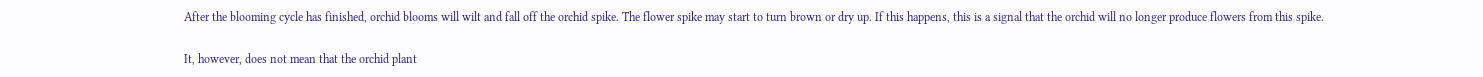After the blooming cycle has finished, orchid blooms will wilt and fall off the orchid spike. The flower spike may start to turn brown or dry up. If this happens, this is a signal that the orchid will no longer produce flowers from this spike.

It, however, does not mean that the orchid plant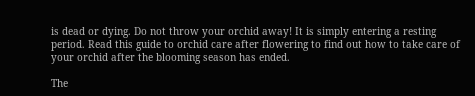is dead or dying. Do not throw your orchid away! It is simply entering a resting period. Read this guide to orchid care after flowering to find out how to take care of your orchid after the blooming season has ended.

The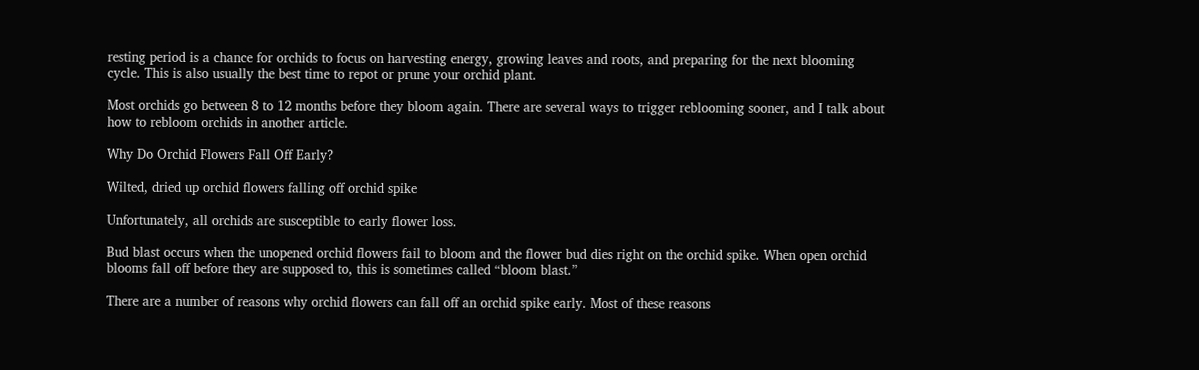resting period is a chance for orchids to focus on harvesting energy, growing leaves and roots, and preparing for the next blooming cycle. This is also usually the best time to repot or prune your orchid plant.

Most orchids go between 8 to 12 months before they bloom again. There are several ways to trigger reblooming sooner, and I talk about how to rebloom orchids in another article.

Why Do Orchid Flowers Fall Off Early?

Wilted, dried up orchid flowers falling off orchid spike

Unfortunately, all orchids are susceptible to early flower loss.

Bud blast occurs when the unopened orchid flowers fail to bloom and the flower bud dies right on the orchid spike. When open orchid blooms fall off before they are supposed to, this is sometimes called “bloom blast.”

There are a number of reasons why orchid flowers can fall off an orchid spike early. Most of these reasons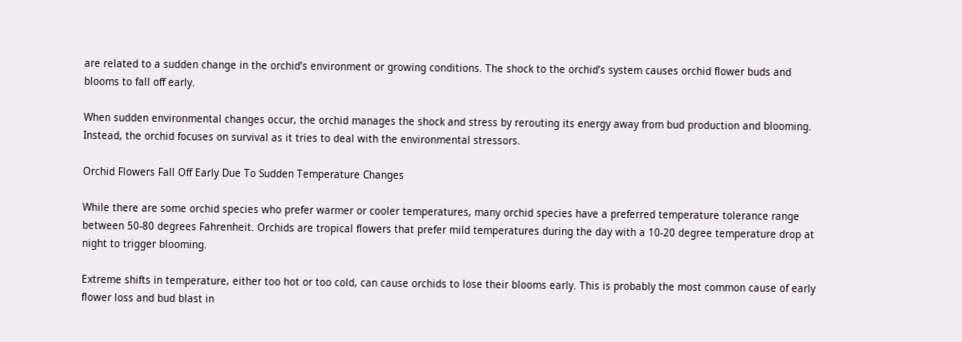are related to a sudden change in the orchid’s environment or growing conditions. The shock to the orchid’s system causes orchid flower buds and blooms to fall off early.

When sudden environmental changes occur, the orchid manages the shock and stress by rerouting its energy away from bud production and blooming. Instead, the orchid focuses on survival as it tries to deal with the environmental stressors.

Orchid Flowers Fall Off Early Due To Sudden Temperature Changes

While there are some orchid species who prefer warmer or cooler temperatures, many orchid species have a preferred temperature tolerance range between 50-80 degrees Fahrenheit. Orchids are tropical flowers that prefer mild temperatures during the day with a 10-20 degree temperature drop at night to trigger blooming.

Extreme shifts in temperature, either too hot or too cold, can cause orchids to lose their blooms early. This is probably the most common cause of early flower loss and bud blast in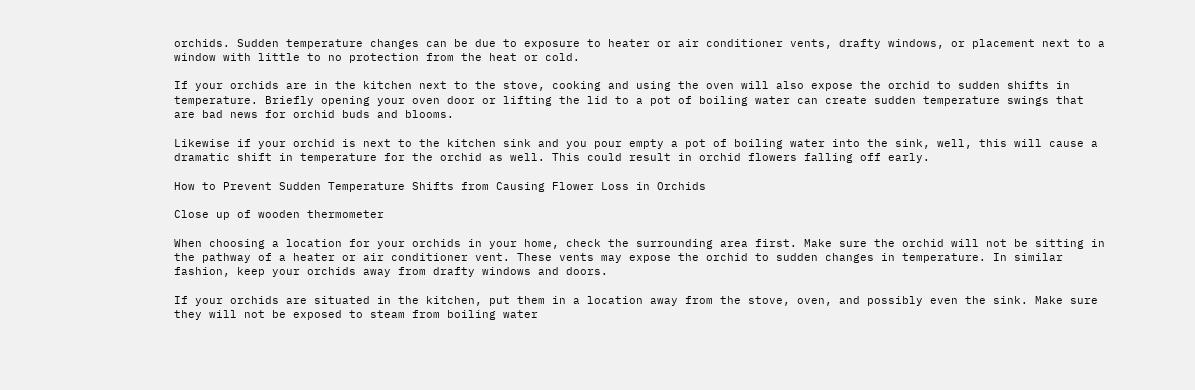orchids. Sudden temperature changes can be due to exposure to heater or air conditioner vents, drafty windows, or placement next to a window with little to no protection from the heat or cold.

If your orchids are in the kitchen next to the stove, cooking and using the oven will also expose the orchid to sudden shifts in temperature. Briefly opening your oven door or lifting the lid to a pot of boiling water can create sudden temperature swings that are bad news for orchid buds and blooms.

Likewise if your orchid is next to the kitchen sink and you pour empty a pot of boiling water into the sink, well, this will cause a dramatic shift in temperature for the orchid as well. This could result in orchid flowers falling off early.

How to Prevent Sudden Temperature Shifts from Causing Flower Loss in Orchids

Close up of wooden thermometer

When choosing a location for your orchids in your home, check the surrounding area first. Make sure the orchid will not be sitting in the pathway of a heater or air conditioner vent. These vents may expose the orchid to sudden changes in temperature. In similar fashion, keep your orchids away from drafty windows and doors.

If your orchids are situated in the kitchen, put them in a location away from the stove, oven, and possibly even the sink. Make sure they will not be exposed to steam from boiling water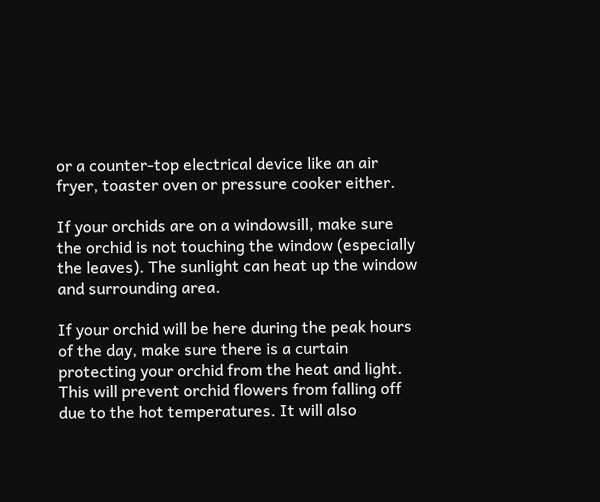or a counter-top electrical device like an air fryer, toaster oven or pressure cooker either.

If your orchids are on a windowsill, make sure the orchid is not touching the window (especially the leaves). The sunlight can heat up the window and surrounding area.

If your orchid will be here during the peak hours of the day, make sure there is a curtain protecting your orchid from the heat and light. This will prevent orchid flowers from falling off due to the hot temperatures. It will also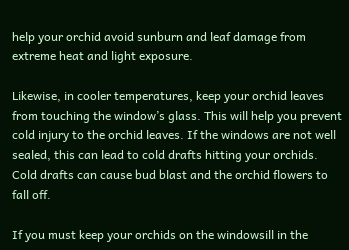help your orchid avoid sunburn and leaf damage from extreme heat and light exposure.

Likewise, in cooler temperatures, keep your orchid leaves from touching the window’s glass. This will help you prevent cold injury to the orchid leaves. If the windows are not well sealed, this can lead to cold drafts hitting your orchids. Cold drafts can cause bud blast and the orchid flowers to fall off.

If you must keep your orchids on the windowsill in the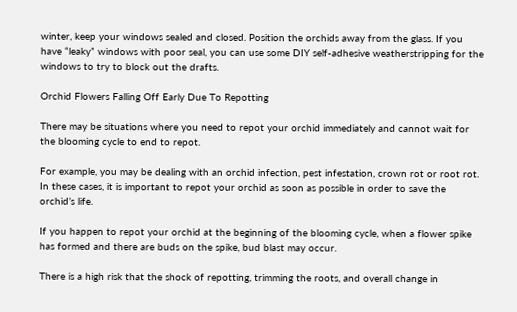winter, keep your windows sealed and closed. Position the orchids away from the glass. If you have “leaky” windows with poor seal, you can use some DIY self-adhesive weatherstripping for the windows to try to block out the drafts.

Orchid Flowers Falling Off Early Due To Repotting

There may be situations where you need to repot your orchid immediately and cannot wait for the blooming cycle to end to repot.

For example, you may be dealing with an orchid infection, pest infestation, crown rot or root rot. In these cases, it is important to repot your orchid as soon as possible in order to save the orchid’s life.

If you happen to repot your orchid at the beginning of the blooming cycle, when a flower spike has formed and there are buds on the spike, bud blast may occur.

There is a high risk that the shock of repotting, trimming the roots, and overall change in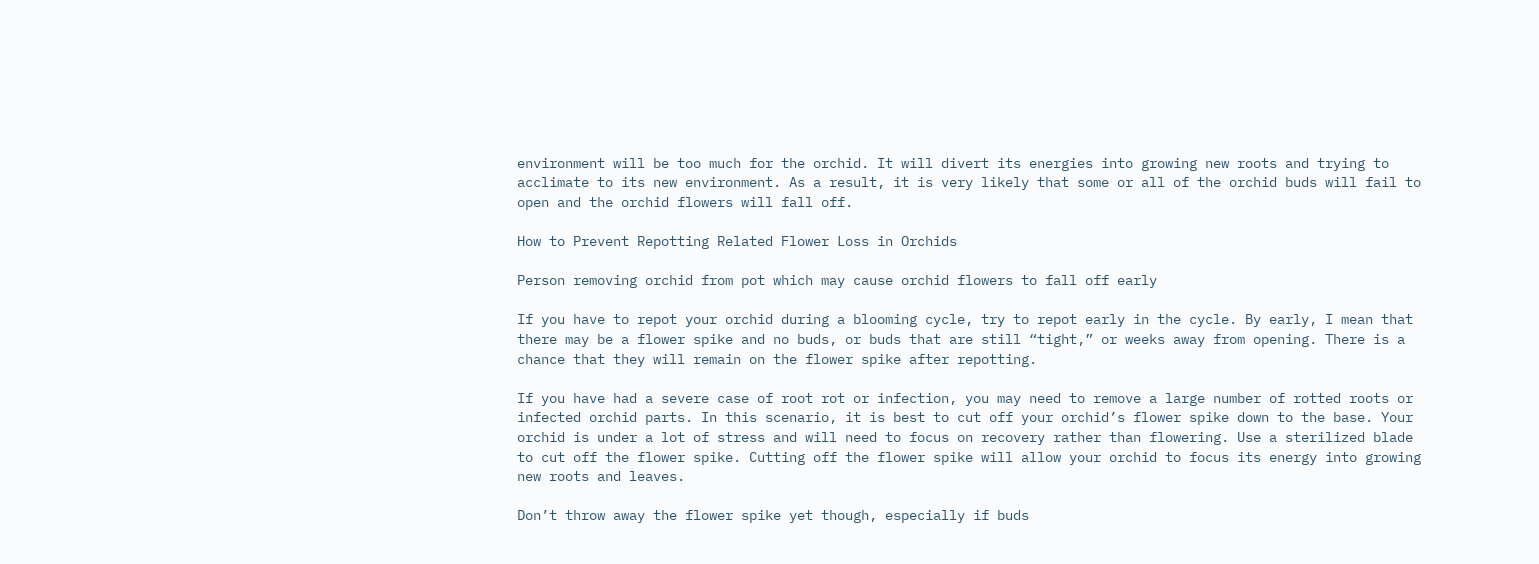environment will be too much for the orchid. It will divert its energies into growing new roots and trying to acclimate to its new environment. As a result, it is very likely that some or all of the orchid buds will fail to open and the orchid flowers will fall off.

How to Prevent Repotting Related Flower Loss in Orchids

Person removing orchid from pot which may cause orchid flowers to fall off early

If you have to repot your orchid during a blooming cycle, try to repot early in the cycle. By early, I mean that there may be a flower spike and no buds, or buds that are still “tight,” or weeks away from opening. There is a chance that they will remain on the flower spike after repotting.

If you have had a severe case of root rot or infection, you may need to remove a large number of rotted roots or infected orchid parts. In this scenario, it is best to cut off your orchid’s flower spike down to the base. Your orchid is under a lot of stress and will need to focus on recovery rather than flowering. Use a sterilized blade to cut off the flower spike. Cutting off the flower spike will allow your orchid to focus its energy into growing new roots and leaves.

Don’t throw away the flower spike yet though, especially if buds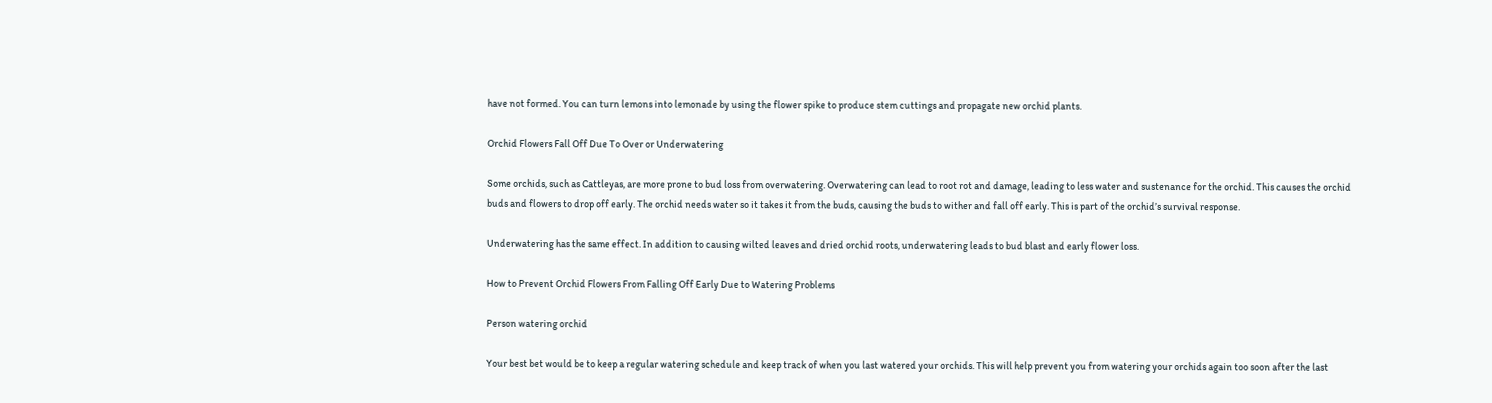have not formed. You can turn lemons into lemonade by using the flower spike to produce stem cuttings and propagate new orchid plants.

Orchid Flowers Fall Off Due To Over or Underwatering

Some orchids, such as Cattleyas, are more prone to bud loss from overwatering. Overwatering can lead to root rot and damage, leading to less water and sustenance for the orchid. This causes the orchid buds and flowers to drop off early. The orchid needs water so it takes it from the buds, causing the buds to wither and fall off early. This is part of the orchid’s survival response.

Underwatering has the same effect. In addition to causing wilted leaves and dried orchid roots, underwatering leads to bud blast and early flower loss.

How to Prevent Orchid Flowers From Falling Off Early Due to Watering Problems

Person watering orchid

Your best bet would be to keep a regular watering schedule and keep track of when you last watered your orchids. This will help prevent you from watering your orchids again too soon after the last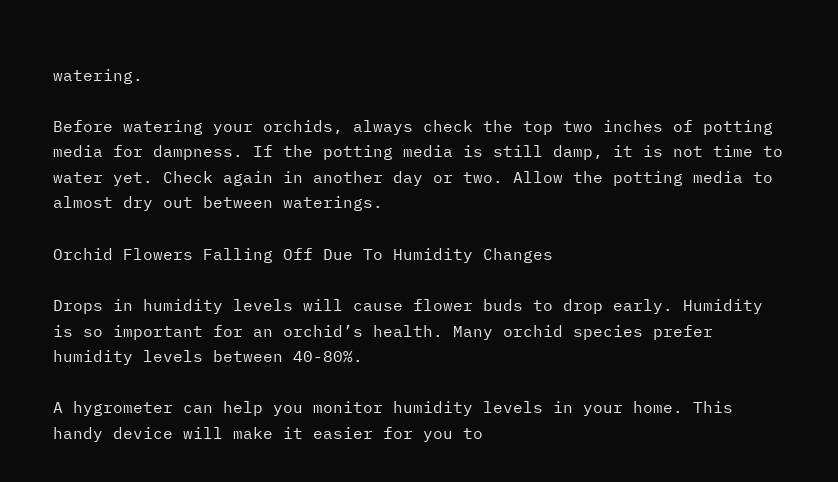watering.

Before watering your orchids, always check the top two inches of potting media for dampness. If the potting media is still damp, it is not time to water yet. Check again in another day or two. Allow the potting media to almost dry out between waterings.

Orchid Flowers Falling Off Due To Humidity Changes

Drops in humidity levels will cause flower buds to drop early. Humidity is so important for an orchid’s health. Many orchid species prefer humidity levels between 40-80%.

A hygrometer can help you monitor humidity levels in your home. This handy device will make it easier for you to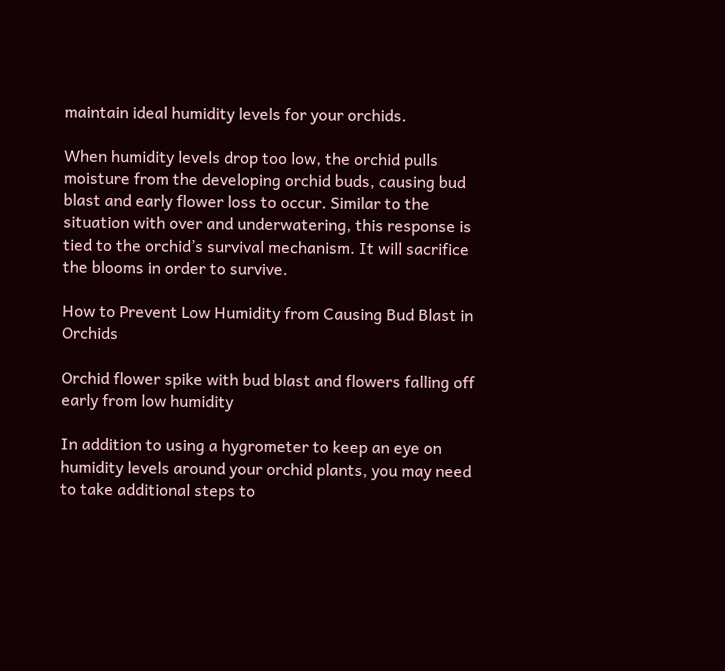maintain ideal humidity levels for your orchids.

When humidity levels drop too low, the orchid pulls moisture from the developing orchid buds, causing bud blast and early flower loss to occur. Similar to the situation with over and underwatering, this response is tied to the orchid’s survival mechanism. It will sacrifice the blooms in order to survive.

How to Prevent Low Humidity from Causing Bud Blast in Orchids

Orchid flower spike with bud blast and flowers falling off early from low humidity

In addition to using a hygrometer to keep an eye on humidity levels around your orchid plants, you may need to take additional steps to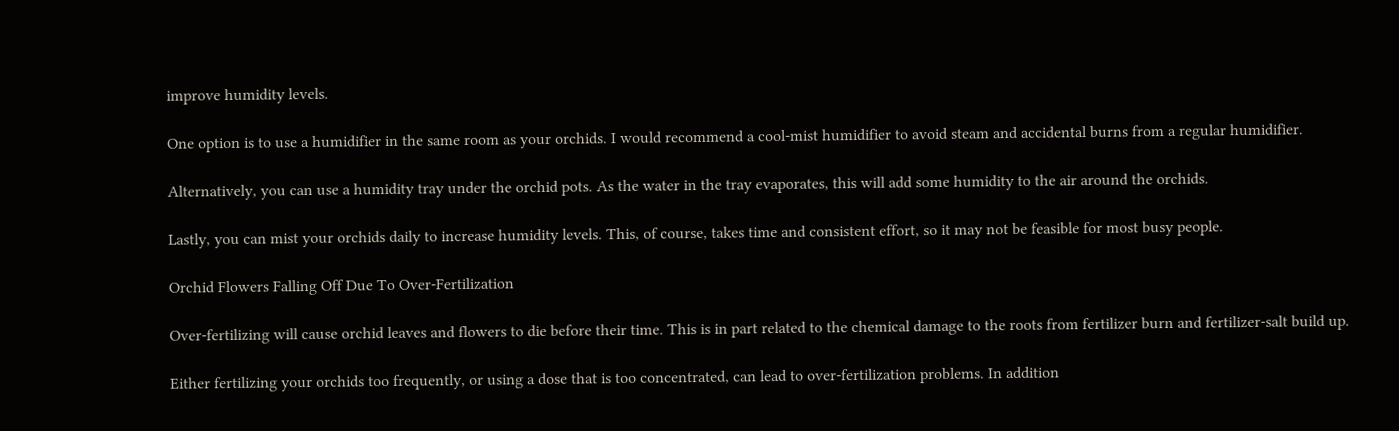improve humidity levels.

One option is to use a humidifier in the same room as your orchids. I would recommend a cool-mist humidifier to avoid steam and accidental burns from a regular humidifier.

Alternatively, you can use a humidity tray under the orchid pots. As the water in the tray evaporates, this will add some humidity to the air around the orchids.

Lastly, you can mist your orchids daily to increase humidity levels. This, of course, takes time and consistent effort, so it may not be feasible for most busy people.

Orchid Flowers Falling Off Due To Over-Fertilization

Over-fertilizing will cause orchid leaves and flowers to die before their time. This is in part related to the chemical damage to the roots from fertilizer burn and fertilizer-salt build up.

Either fertilizing your orchids too frequently, or using a dose that is too concentrated, can lead to over-fertilization problems. In addition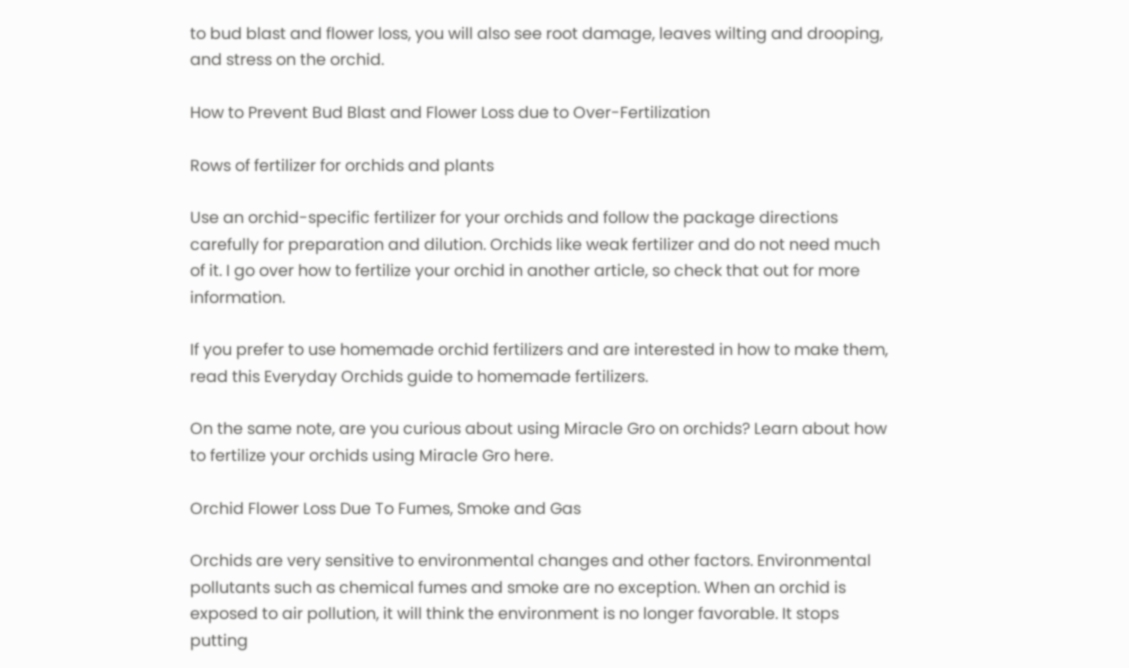to bud blast and flower loss, you will also see root damage, leaves wilting and drooping, and stress on the orchid.

How to Prevent Bud Blast and Flower Loss due to Over-Fertilization

Rows of fertilizer for orchids and plants

Use an orchid-specific fertilizer for your orchids and follow the package directions carefully for preparation and dilution. Orchids like weak fertilizer and do not need much of it. I go over how to fertilize your orchid in another article, so check that out for more information.

If you prefer to use homemade orchid fertilizers and are interested in how to make them, read this Everyday Orchids guide to homemade fertilizers.

On the same note, are you curious about using Miracle Gro on orchids? Learn about how to fertilize your orchids using Miracle Gro here.

Orchid Flower Loss Due To Fumes, Smoke and Gas

Orchids are very sensitive to environmental changes and other factors. Environmental pollutants such as chemical fumes and smoke are no exception. When an orchid is exposed to air pollution, it will think the environment is no longer favorable. It stops putting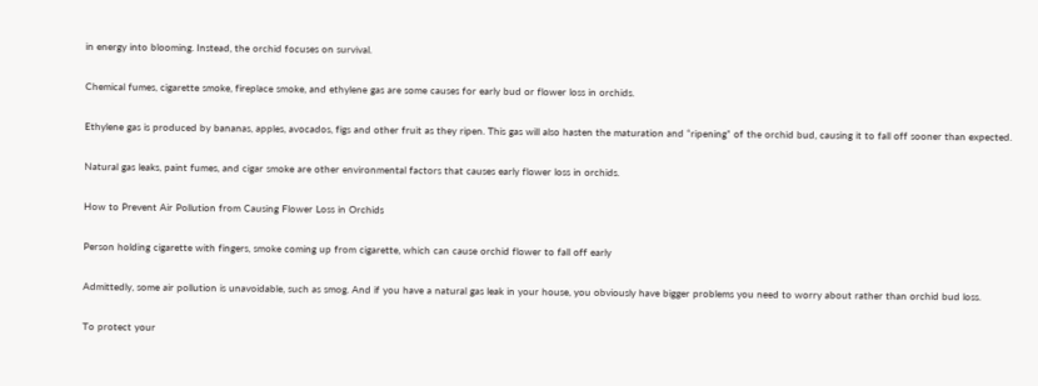in energy into blooming. Instead, the orchid focuses on survival.

Chemical fumes, cigarette smoke, fireplace smoke, and ethylene gas are some causes for early bud or flower loss in orchids.

Ethylene gas is produced by bananas, apples, avocados, figs and other fruit as they ripen. This gas will also hasten the maturation and “ripening” of the orchid bud, causing it to fall off sooner than expected.

Natural gas leaks, paint fumes, and cigar smoke are other environmental factors that causes early flower loss in orchids.

How to Prevent Air Pollution from Causing Flower Loss in Orchids

Person holding cigarette with fingers, smoke coming up from cigarette, which can cause orchid flower to fall off early

Admittedly, some air pollution is unavoidable, such as smog. And if you have a natural gas leak in your house, you obviously have bigger problems you need to worry about rather than orchid bud loss.

To protect your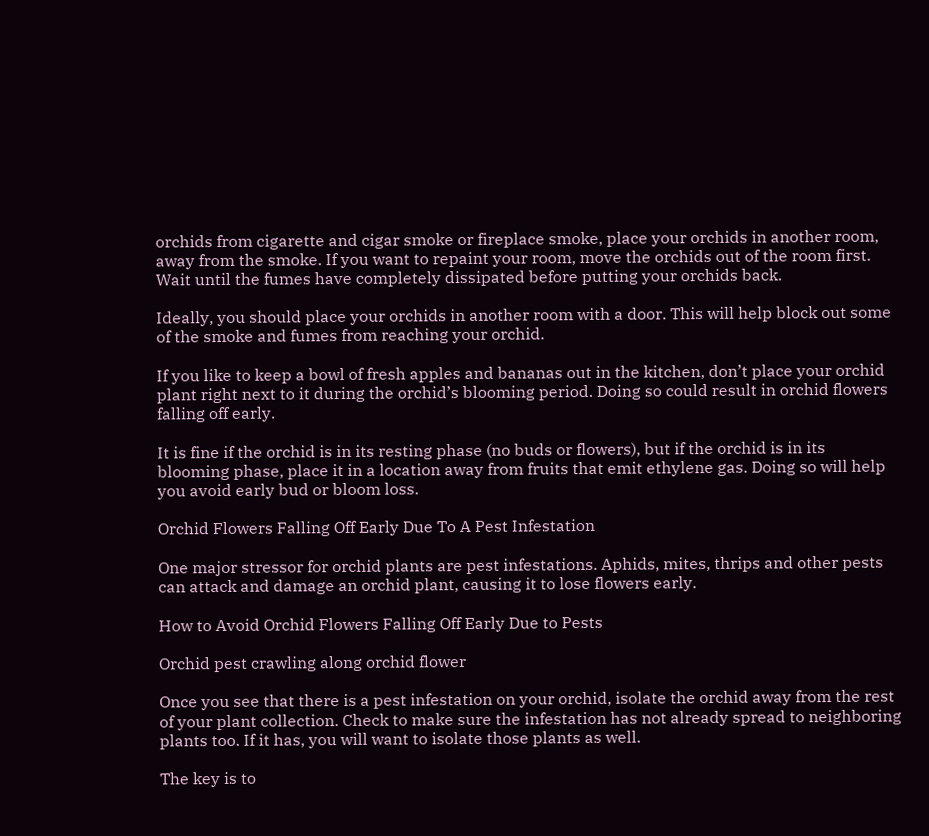orchids from cigarette and cigar smoke or fireplace smoke, place your orchids in another room, away from the smoke. If you want to repaint your room, move the orchids out of the room first. Wait until the fumes have completely dissipated before putting your orchids back.

Ideally, you should place your orchids in another room with a door. This will help block out some of the smoke and fumes from reaching your orchid.

If you like to keep a bowl of fresh apples and bananas out in the kitchen, don’t place your orchid plant right next to it during the orchid’s blooming period. Doing so could result in orchid flowers falling off early.

It is fine if the orchid is in its resting phase (no buds or flowers), but if the orchid is in its blooming phase, place it in a location away from fruits that emit ethylene gas. Doing so will help you avoid early bud or bloom loss.

Orchid Flowers Falling Off Early Due To A Pest Infestation

One major stressor for orchid plants are pest infestations. Aphids, mites, thrips and other pests can attack and damage an orchid plant, causing it to lose flowers early.

How to Avoid Orchid Flowers Falling Off Early Due to Pests

Orchid pest crawling along orchid flower

Once you see that there is a pest infestation on your orchid, isolate the orchid away from the rest of your plant collection. Check to make sure the infestation has not already spread to neighboring plants too. If it has, you will want to isolate those plants as well.

The key is to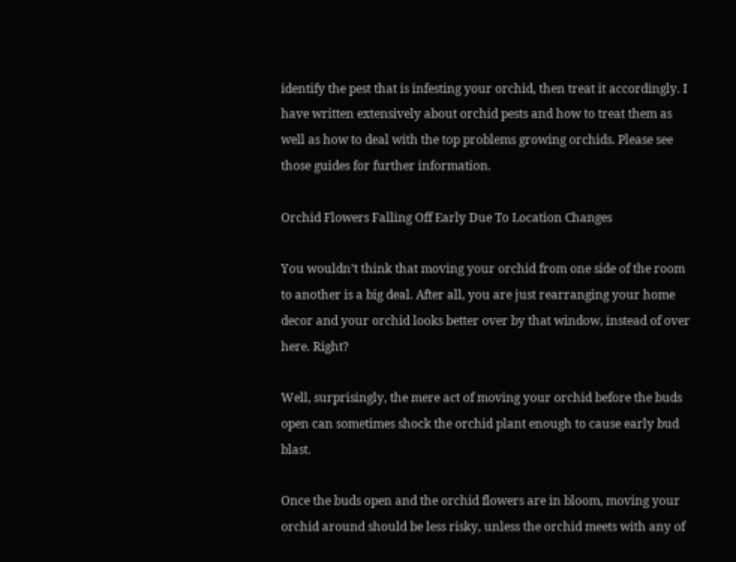identify the pest that is infesting your orchid, then treat it accordingly. I have written extensively about orchid pests and how to treat them as well as how to deal with the top problems growing orchids. Please see those guides for further information.

Orchid Flowers Falling Off Early Due To Location Changes

You wouldn’t think that moving your orchid from one side of the room to another is a big deal. After all, you are just rearranging your home decor and your orchid looks better over by that window, instead of over here. Right?

Well, surprisingly, the mere act of moving your orchid before the buds open can sometimes shock the orchid plant enough to cause early bud blast.

Once the buds open and the orchid flowers are in bloom, moving your orchid around should be less risky, unless the orchid meets with any of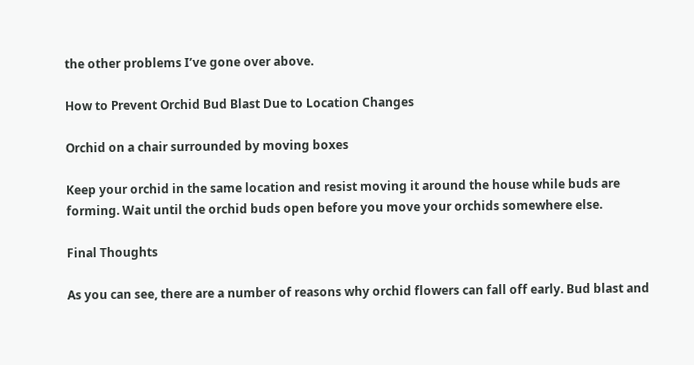the other problems I’ve gone over above.

How to Prevent Orchid Bud Blast Due to Location Changes

Orchid on a chair surrounded by moving boxes

Keep your orchid in the same location and resist moving it around the house while buds are forming. Wait until the orchid buds open before you move your orchids somewhere else.

Final Thoughts

As you can see, there are a number of reasons why orchid flowers can fall off early. Bud blast and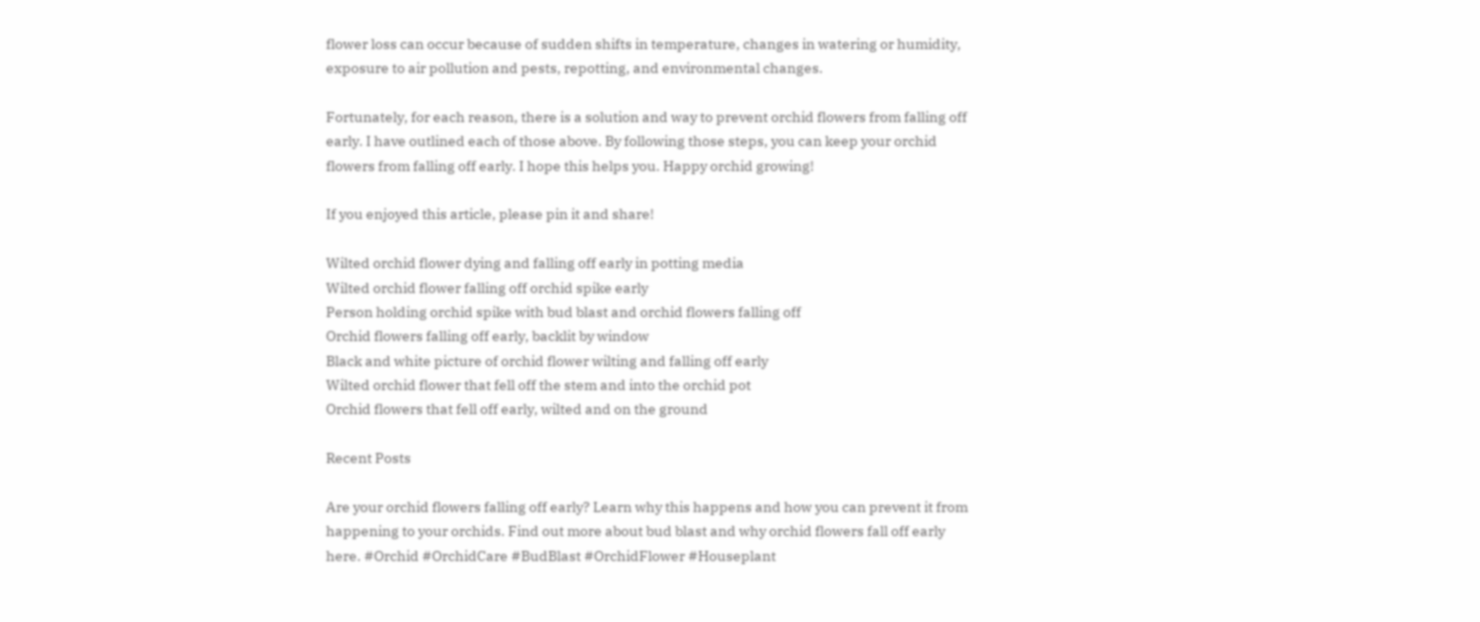flower loss can occur because of sudden shifts in temperature, changes in watering or humidity, exposure to air pollution and pests, repotting, and environmental changes.

Fortunately, for each reason, there is a solution and way to prevent orchid flowers from falling off early. I have outlined each of those above. By following those steps, you can keep your orchid flowers from falling off early. I hope this helps you. Happy orchid growing!

If you enjoyed this article, please pin it and share!

Wilted orchid flower dying and falling off early in potting media
Wilted orchid flower falling off orchid spike early
Person holding orchid spike with bud blast and orchid flowers falling off
Orchid flowers falling off early, backlit by window
Black and white picture of orchid flower wilting and falling off early
Wilted orchid flower that fell off the stem and into the orchid pot
Orchid flowers that fell off early, wilted and on the ground

Recent Posts

Are your orchid flowers falling off early? Learn why this happens and how you can prevent it from happening to your orchids. Find out more about bud blast and why orchid flowers fall off early here. #Orchid #OrchidCare #BudBlast #OrchidFlower #Houseplant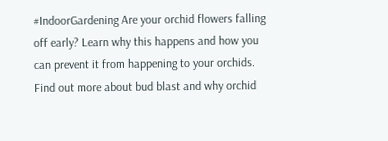#IndoorGardening Are your orchid flowers falling off early? Learn why this happens and how you can prevent it from happening to your orchids. Find out more about bud blast and why orchid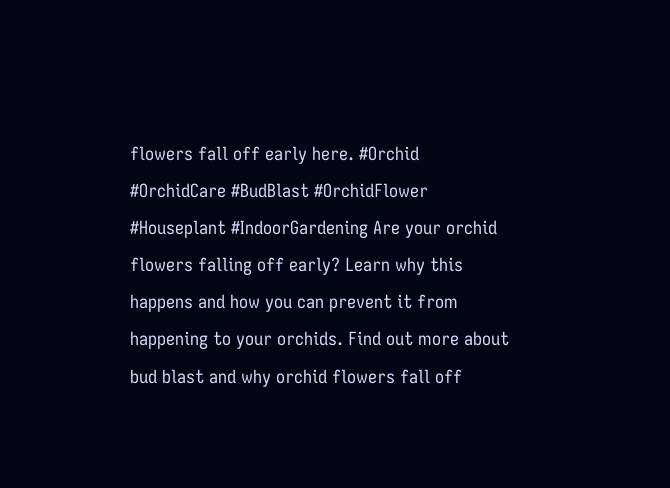flowers fall off early here. #Orchid #OrchidCare #BudBlast #OrchidFlower #Houseplant #IndoorGardening Are your orchid flowers falling off early? Learn why this happens and how you can prevent it from happening to your orchids. Find out more about bud blast and why orchid flowers fall off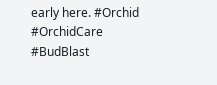early here. #Orchid #OrchidCare #BudBlast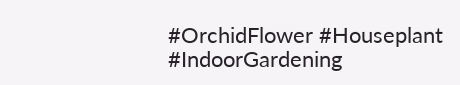#OrchidFlower #Houseplant #IndoorGardening